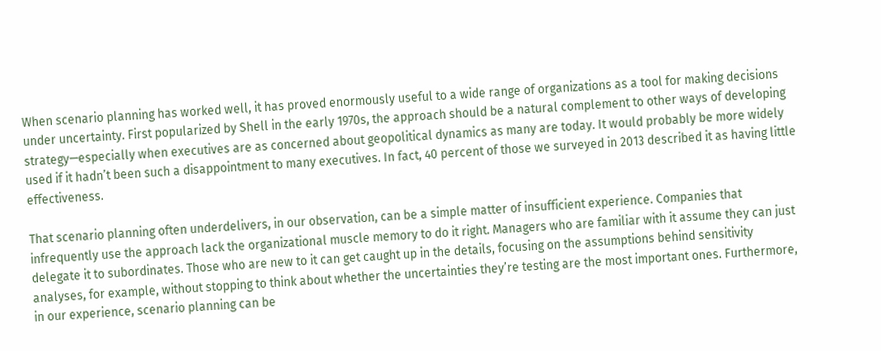When scenario planning has worked well, it has proved enormously useful to a wide range of organizations as a tool for making decisions under uncertainty. First popularized by Shell in the early 1970s, the approach should be a natural complement to other ways of developing strategy—especially when executives are as concerned about geopolitical dynamics as many are today. It would probably be more widely used if it hadn’t been such a disappointment to many executives. In fact, 40 percent of those we surveyed in 2013 described it as having little effectiveness.

That scenario planning often underdelivers, in our observation, can be a simple matter of insufficient experience. Companies that infrequently use the approach lack the organizational muscle memory to do it right. Managers who are familiar with it assume they can just delegate it to subordinates. Those who are new to it can get caught up in the details, focusing on the assumptions behind sensitivity analyses, for example, without stopping to think about whether the uncertainties they’re testing are the most important ones. Furthermore, in our experience, scenario planning can be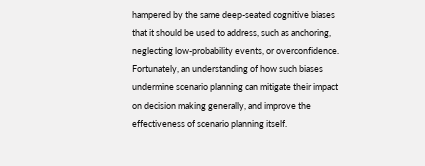hampered by the same deep-seated cognitive biases that it should be used to address, such as anchoring, neglecting low-probability events, or overconfidence. Fortunately, an understanding of how such biases undermine scenario planning can mitigate their impact on decision making generally, and improve the effectiveness of scenario planning itself.